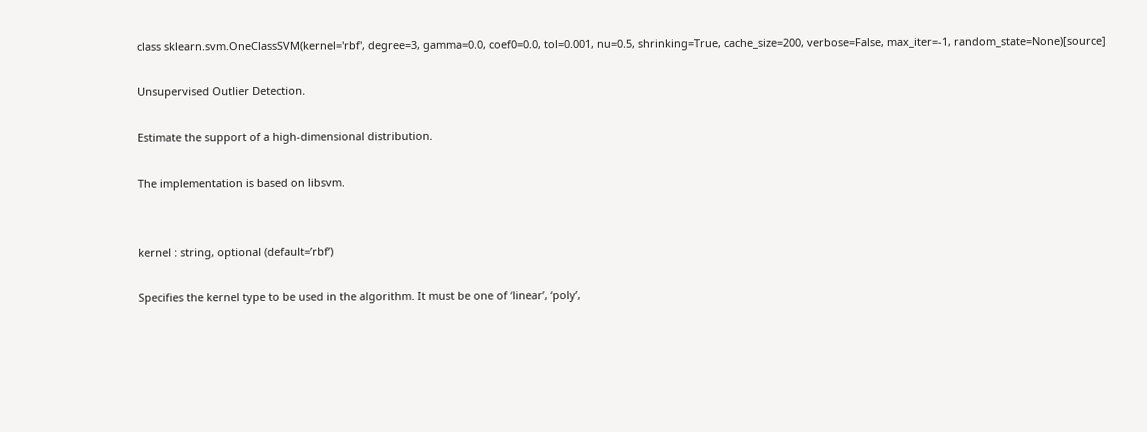class sklearn.svm.OneClassSVM(kernel='rbf', degree=3, gamma=0.0, coef0=0.0, tol=0.001, nu=0.5, shrinking=True, cache_size=200, verbose=False, max_iter=-1, random_state=None)[source]

Unsupervised Outlier Detection.

Estimate the support of a high-dimensional distribution.

The implementation is based on libsvm.


kernel : string, optional (default=’rbf’)

Specifies the kernel type to be used in the algorithm. It must be one of ‘linear’, ‘poly’,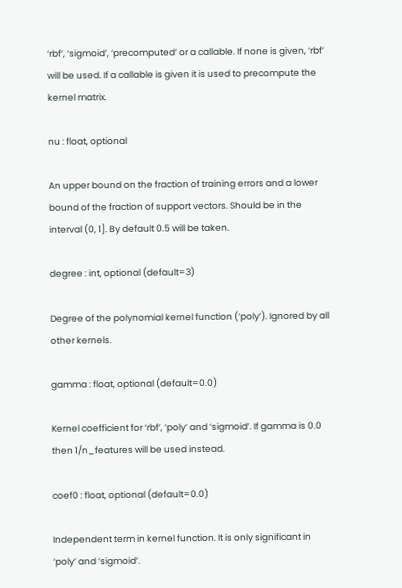‘rbf’, ‘sigmoid’, ‘precomputed’ or a callable. If none is given, ‘rbf’ will be used. If a callable is given it is used to precompute the kernel matrix.

nu : float, optional

An upper bound on the fraction of training errors and a lower bound of the fraction of support vectors. Should be in the interval (0, 1]. By default 0.5 will be taken.

degree : int, optional (default=3)

Degree of the polynomial kernel function (‘poly’). Ignored by all other kernels.

gamma : float, optional (default=0.0)

Kernel coefficient for ‘rbf’, ‘poly’ and ‘sigmoid’. If gamma is 0.0 then 1/n_features will be used instead.

coef0 : float, optional (default=0.0)

Independent term in kernel function. It is only significant in ‘poly’ and ‘sigmoid’.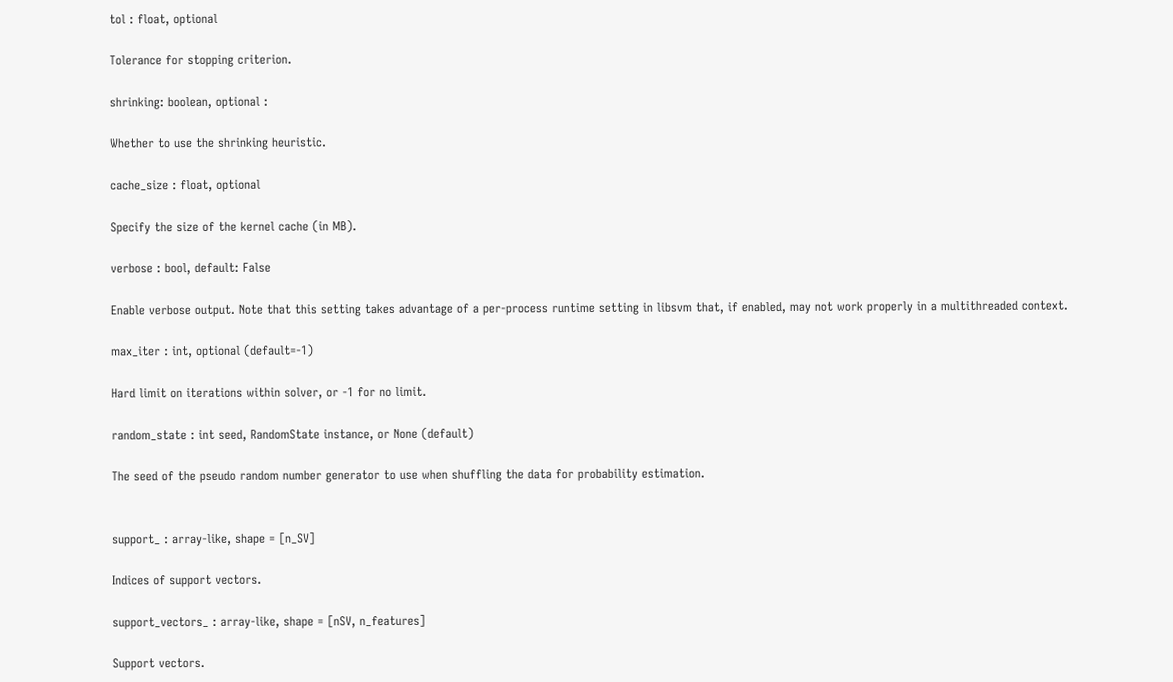tol : float, optional

Tolerance for stopping criterion.

shrinking: boolean, optional :

Whether to use the shrinking heuristic.

cache_size : float, optional

Specify the size of the kernel cache (in MB).

verbose : bool, default: False

Enable verbose output. Note that this setting takes advantage of a per-process runtime setting in libsvm that, if enabled, may not work properly in a multithreaded context.

max_iter : int, optional (default=-1)

Hard limit on iterations within solver, or -1 for no limit.

random_state : int seed, RandomState instance, or None (default)

The seed of the pseudo random number generator to use when shuffling the data for probability estimation.


support_ : array-like, shape = [n_SV]

Indices of support vectors.

support_vectors_ : array-like, shape = [nSV, n_features]

Support vectors.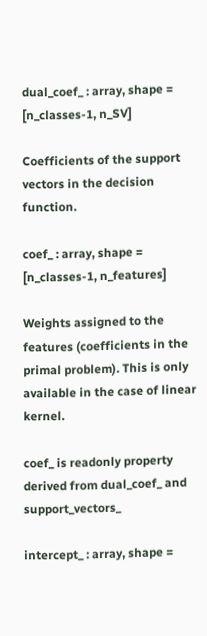dual_coef_ : array, shape = [n_classes-1, n_SV]

Coefficients of the support vectors in the decision function.

coef_ : array, shape = [n_classes-1, n_features]

Weights assigned to the features (coefficients in the primal problem). This is only available in the case of linear kernel.

coef_ is readonly property derived from dual_coef_ and support_vectors_

intercept_ : array, shape =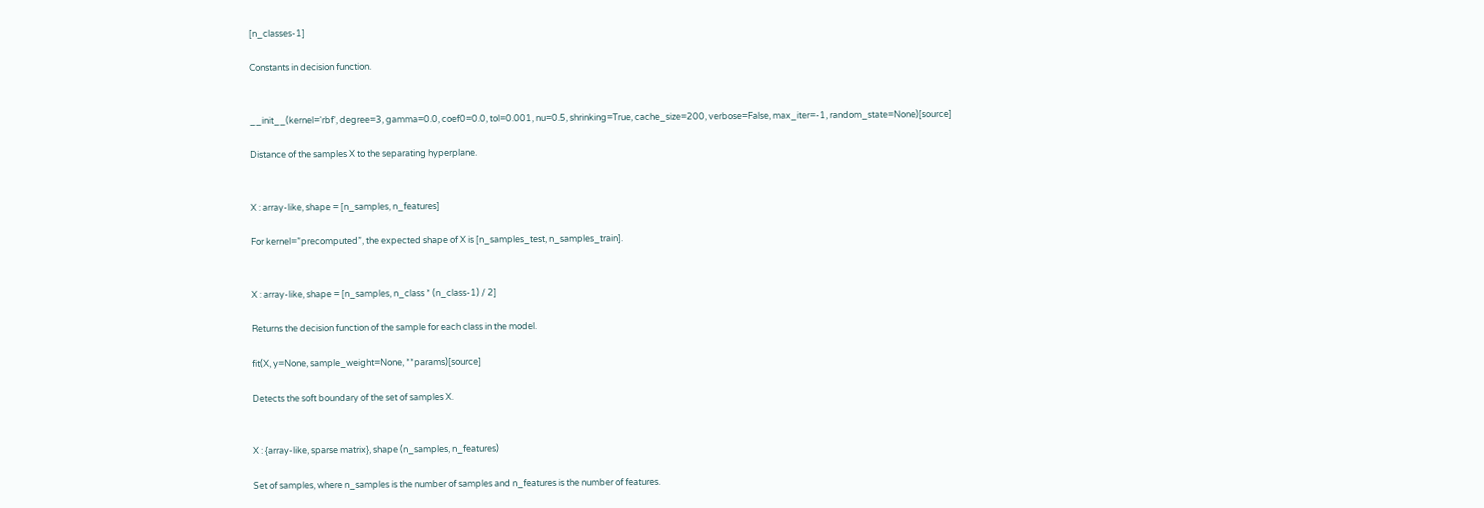[n_classes-1]

Constants in decision function.


__init__(kernel='rbf', degree=3, gamma=0.0, coef0=0.0, tol=0.001, nu=0.5, shrinking=True, cache_size=200, verbose=False, max_iter=-1, random_state=None)[source]

Distance of the samples X to the separating hyperplane.


X : array-like, shape = [n_samples, n_features]

For kernel=”precomputed”, the expected shape of X is [n_samples_test, n_samples_train].


X : array-like, shape = [n_samples, n_class * (n_class-1) / 2]

Returns the decision function of the sample for each class in the model.

fit(X, y=None, sample_weight=None, **params)[source]

Detects the soft boundary of the set of samples X.


X : {array-like, sparse matrix}, shape (n_samples, n_features)

Set of samples, where n_samples is the number of samples and n_features is the number of features.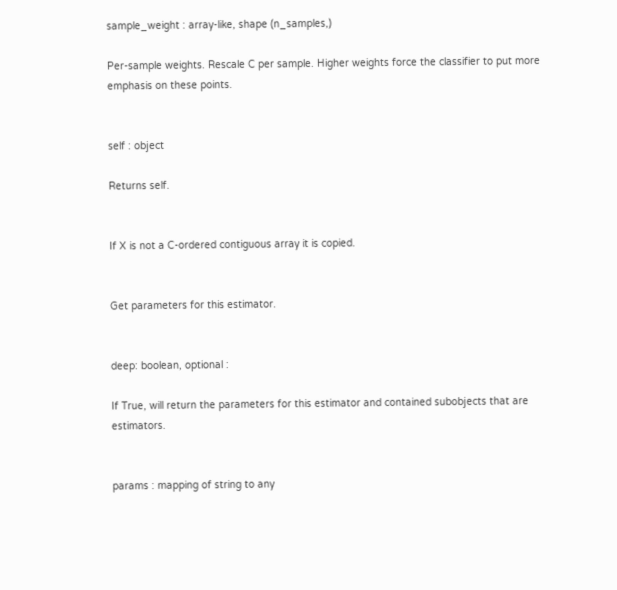sample_weight : array-like, shape (n_samples,)

Per-sample weights. Rescale C per sample. Higher weights force the classifier to put more emphasis on these points.


self : object

Returns self.


If X is not a C-ordered contiguous array it is copied.


Get parameters for this estimator.


deep: boolean, optional :

If True, will return the parameters for this estimator and contained subobjects that are estimators.


params : mapping of string to any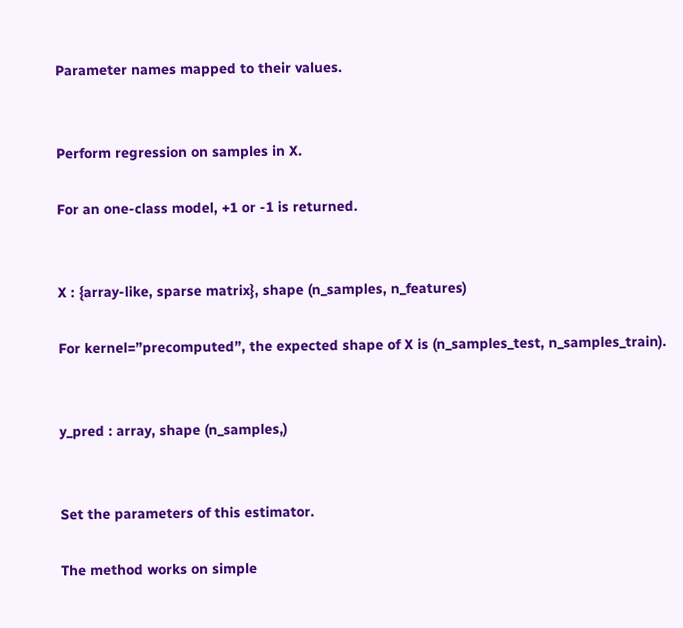Parameter names mapped to their values.


Perform regression on samples in X.

For an one-class model, +1 or -1 is returned.


X : {array-like, sparse matrix}, shape (n_samples, n_features)

For kernel=”precomputed”, the expected shape of X is (n_samples_test, n_samples_train).


y_pred : array, shape (n_samples,)


Set the parameters of this estimator.

The method works on simple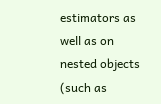estimators as well as on nested objects (such as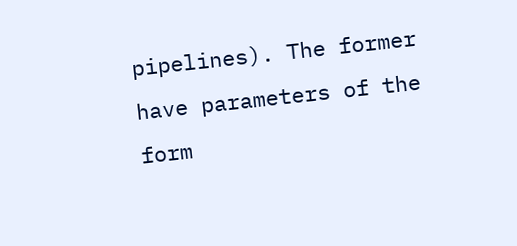pipelines). The former have parameters of the form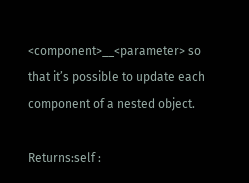<component>__<parameter> so that it’s possible to update each component of a nested object.

Returns:self :